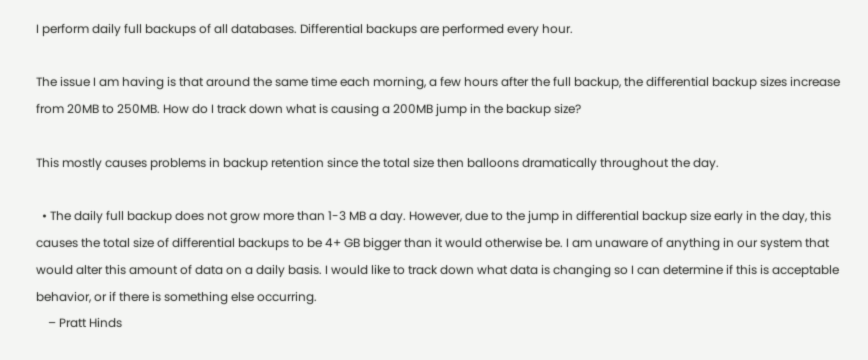I perform daily full backups of all databases. Differential backups are performed every hour.

The issue I am having is that around the same time each morning, a few hours after the full backup, the differential backup sizes increase from 20MB to 250MB. How do I track down what is causing a 200MB jump in the backup size?

This mostly causes problems in backup retention since the total size then balloons dramatically throughout the day.

  • The daily full backup does not grow more than 1-3 MB a day. However, due to the jump in differential backup size early in the day, this causes the total size of differential backups to be 4+ GB bigger than it would otherwise be. I am unaware of anything in our system that would alter this amount of data on a daily basis. I would like to track down what data is changing so I can determine if this is acceptable behavior, or if there is something else occurring.
    – Pratt Hinds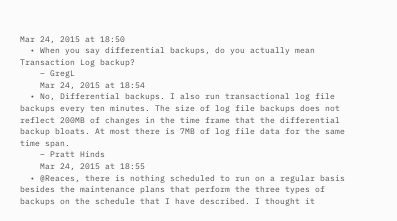Mar 24, 2015 at 18:50
  • When you say differential backups, do you actually mean Transaction Log backup?
    – GregL
    Mar 24, 2015 at 18:54
  • No, Differential backups. I also run transactional log file backups every ten minutes. The size of log file backups does not reflect 200MB of changes in the time frame that the differential backup bloats. At most there is 7MB of log file data for the same time span.
    – Pratt Hinds
    Mar 24, 2015 at 18:55
  • @Reaces, there is nothing scheduled to run on a regular basis besides the maintenance plans that perform the three types of backups on the schedule that I have described. I thought it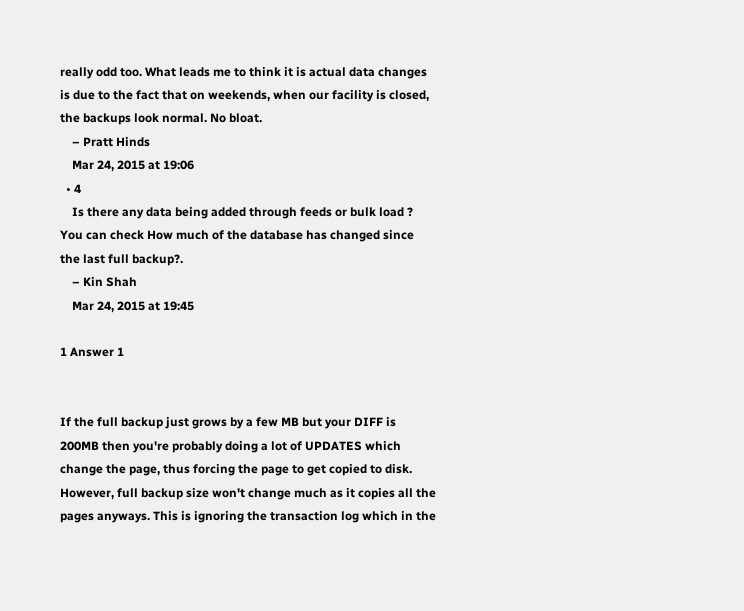really odd too. What leads me to think it is actual data changes is due to the fact that on weekends, when our facility is closed, the backups look normal. No bloat.
    – Pratt Hinds
    Mar 24, 2015 at 19:06
  • 4
    Is there any data being added through feeds or bulk load ? You can check How much of the database has changed since the last full backup?.
    – Kin Shah
    Mar 24, 2015 at 19:45

1 Answer 1


If the full backup just grows by a few MB but your DIFF is 200MB then you're probably doing a lot of UPDATES which change the page, thus forcing the page to get copied to disk. However, full backup size won't change much as it copies all the pages anyways. This is ignoring the transaction log which in the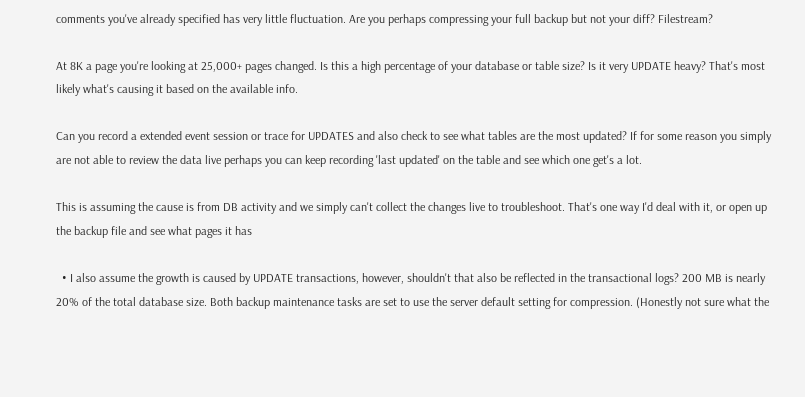comments you've already specified has very little fluctuation. Are you perhaps compressing your full backup but not your diff? Filestream?

At 8K a page you're looking at 25,000+ pages changed. Is this a high percentage of your database or table size? Is it very UPDATE heavy? That's most likely what's causing it based on the available info.

Can you record a extended event session or trace for UPDATES and also check to see what tables are the most updated? If for some reason you simply are not able to review the data live perhaps you can keep recording 'last updated' on the table and see which one get's a lot.

This is assuming the cause is from DB activity and we simply can't collect the changes live to troubleshoot. That's one way I'd deal with it, or open up the backup file and see what pages it has

  • I also assume the growth is caused by UPDATE transactions, however, shouldn't that also be reflected in the transactional logs? 200 MB is nearly 20% of the total database size. Both backup maintenance tasks are set to use the server default setting for compression. (Honestly not sure what the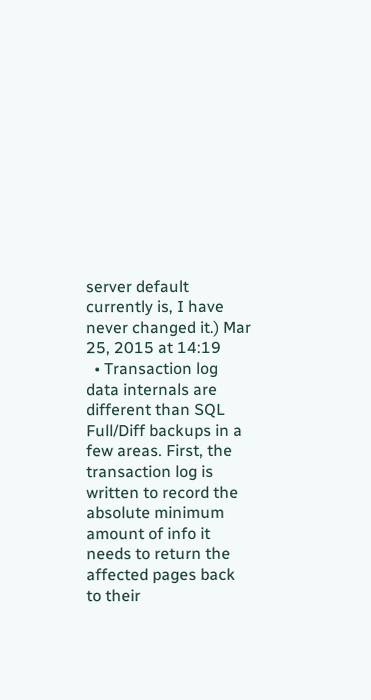server default currently is, I have never changed it.) Mar 25, 2015 at 14:19
  • Transaction log data internals are different than SQL Full/Diff backups in a few areas. First, the transaction log is written to record the absolute minimum amount of info it needs to return the affected pages back to their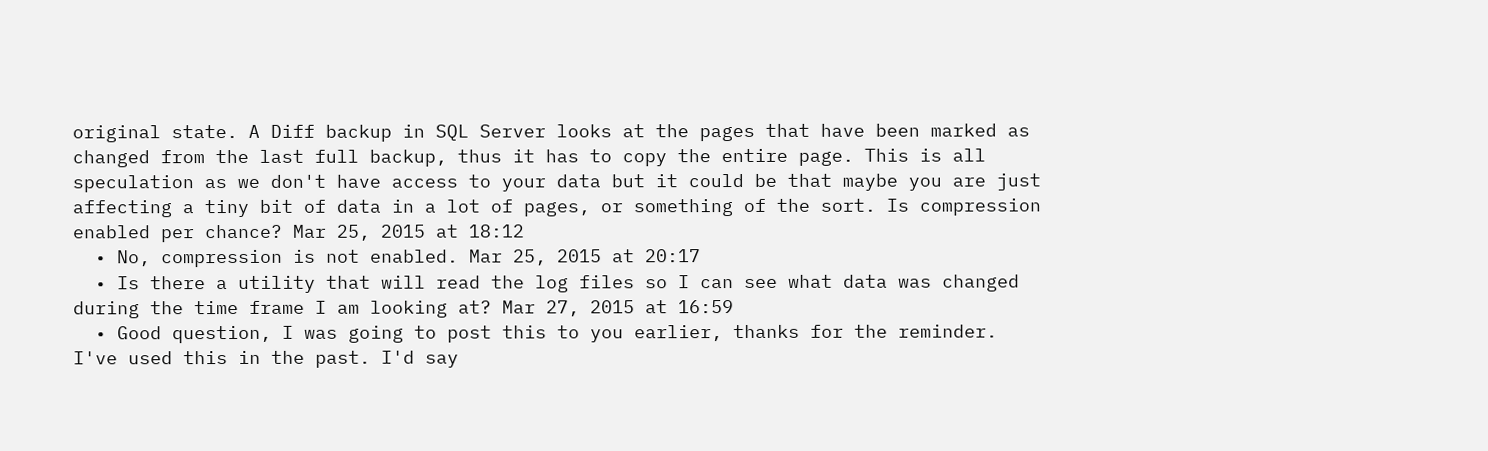original state. A Diff backup in SQL Server looks at the pages that have been marked as changed from the last full backup, thus it has to copy the entire page. This is all speculation as we don't have access to your data but it could be that maybe you are just affecting a tiny bit of data in a lot of pages, or something of the sort. Is compression enabled per chance? Mar 25, 2015 at 18:12
  • No, compression is not enabled. Mar 25, 2015 at 20:17
  • Is there a utility that will read the log files so I can see what data was changed during the time frame I am looking at? Mar 27, 2015 at 16:59
  • Good question, I was going to post this to you earlier, thanks for the reminder. I've used this in the past. I'd say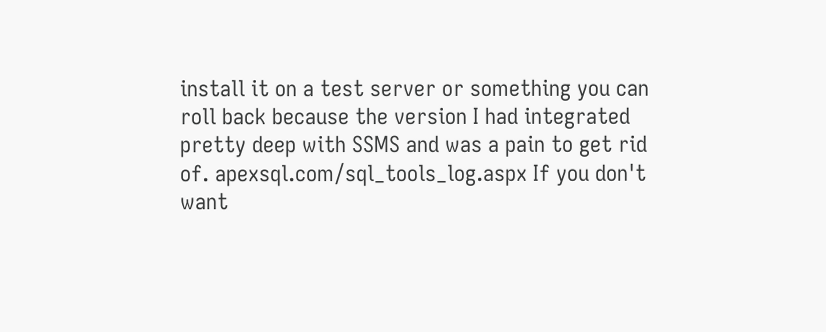install it on a test server or something you can roll back because the version I had integrated pretty deep with SSMS and was a pain to get rid of. apexsql.com/sql_tools_log.aspx If you don't want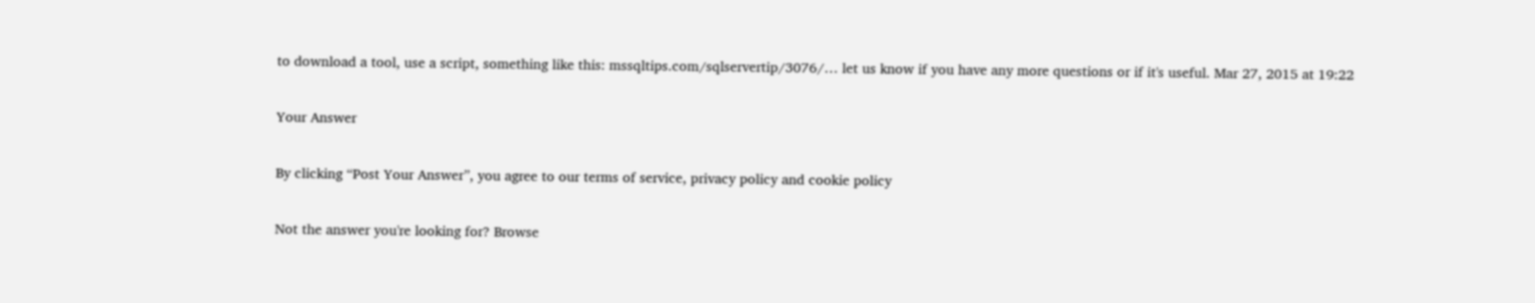to download a tool, use a script, something like this: mssqltips.com/sqlservertip/3076/… let us know if you have any more questions or if it's useful. Mar 27, 2015 at 19:22

Your Answer

By clicking “Post Your Answer”, you agree to our terms of service, privacy policy and cookie policy

Not the answer you're looking for? Browse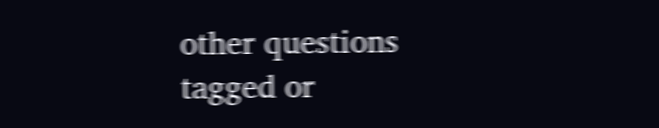other questions tagged or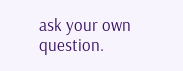ask your own question.